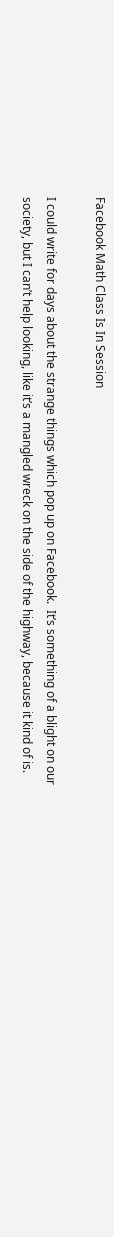Facebook Math Class Is In Session

I could write for days about the strange things which pop up on Facebook.  It’s something of a blight on our society, but I can’t help looking, like it’s a mangled wreck on the side of the highway, because it kind of is.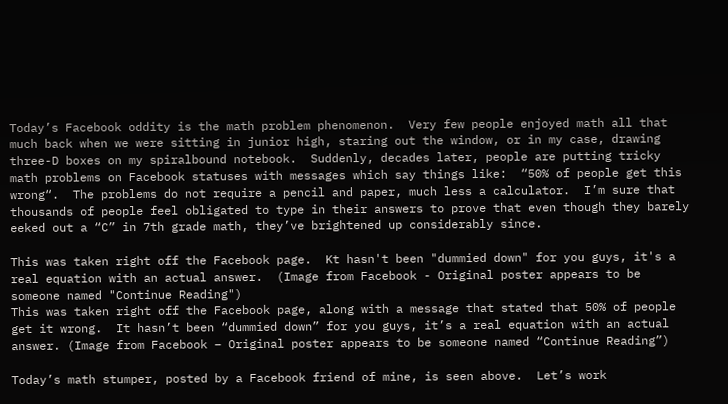Today’s Facebook oddity is the math problem phenomenon.  Very few people enjoyed math all that much back when we were sitting in junior high, staring out the window, or in my case, drawing three-D boxes on my spiralbound notebook.  Suddenly, decades later, people are putting tricky math problems on Facebook statuses with messages which say things like:  “50% of people get this wrong“.  The problems do not require a pencil and paper, much less a calculator.  I’m sure that thousands of people feel obligated to type in their answers to prove that even though they barely eeked out a “C” in 7th grade math, they’ve brightened up considerably since.

This was taken right off the Facebook page.  Kt hasn't been "dummied down" for you guys, it's a real equation with an actual answer.  (Image from Facebook - Original poster appears to be someone named "Continue Reading")
This was taken right off the Facebook page, along with a message that stated that 50% of people get it wrong.  It hasn’t been “dummied down” for you guys, it’s a real equation with an actual answer. (Image from Facebook – Original poster appears to be someone named “Continue Reading”)

Today’s math stumper, posted by a Facebook friend of mine, is seen above.  Let’s work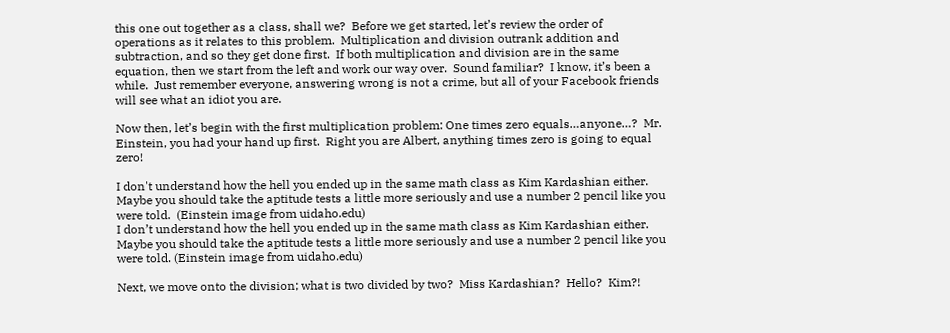this one out together as a class, shall we?  Before we get started, let’s review the order of operations as it relates to this problem.  Multiplication and division outrank addition and subtraction, and so they get done first.  If both multiplication and division are in the same equation, then we start from the left and work our way over.  Sound familiar?  I know, it’s been a while.  Just remember everyone, answering wrong is not a crime, but all of your Facebook friends will see what an idiot you are.

Now then, let’s begin with the first multiplication problem: One times zero equals…anyone…?  Mr. Einstein, you had your hand up first.  Right you are Albert, anything times zero is going to equal zero!

I don't understand how the hell you ended up in the same math class as Kim Kardashian either.  Maybe you should take the aptitude tests a little more seriously and use a number 2 pencil like you were told.  (Einstein image from uidaho.edu)
I don’t understand how the hell you ended up in the same math class as Kim Kardashian either. Maybe you should take the aptitude tests a little more seriously and use a number 2 pencil like you were told. (Einstein image from uidaho.edu)

Next, we move onto the division; what is two divided by two?  Miss Kardashian?  Hello?  Kim?!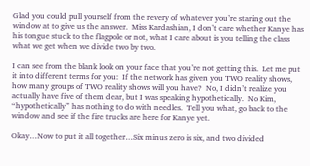Glad you could pull yourself from the revery of whatever you’re staring out the window at to give us the answer.  Miss Kardashian, I don’t care whether Kanye has his tongue stuck to the flagpole or not, what I care about is you telling the class what we get when we divide two by two.

I can see from the blank look on your face that you’re not getting this.  Let me put it into different terms for you:  If the network has given you TWO reality shows, how many groups of TWO reality shows will you have?  No, I didn’t realize you actually have five of them dear, but I was speaking hypothetically.  No Kim, “hypothetically” has nothing to do with needles.  Tell you what, go back to the window and see if the fire trucks are here for Kanye yet.

Okay…Now to put it all together…Six minus zero is six, and two divided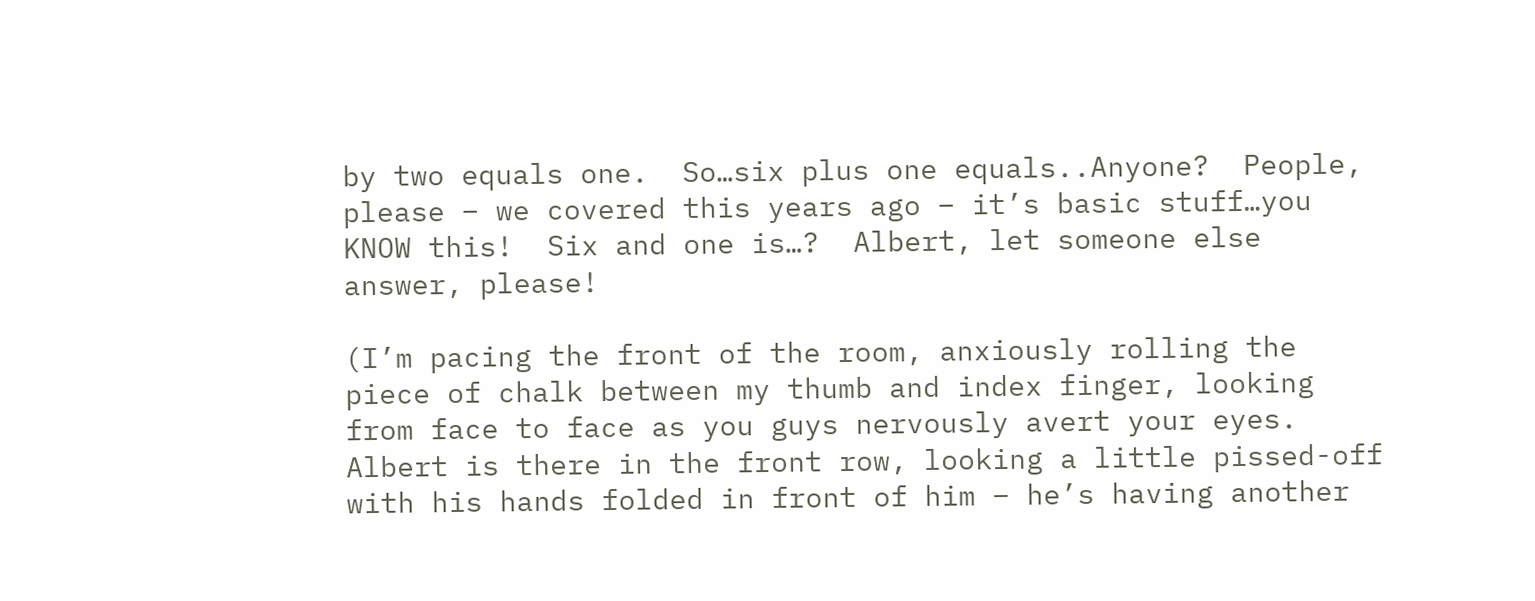by two equals one.  So…six plus one equals..Anyone?  People, please – we covered this years ago – it’s basic stuff…you KNOW this!  Six and one is…?  Albert, let someone else answer, please!

(I’m pacing the front of the room, anxiously rolling the piece of chalk between my thumb and index finger, looking from face to face as you guys nervously avert your eyes.  Albert is there in the front row, looking a little pissed-off with his hands folded in front of him – he’s having another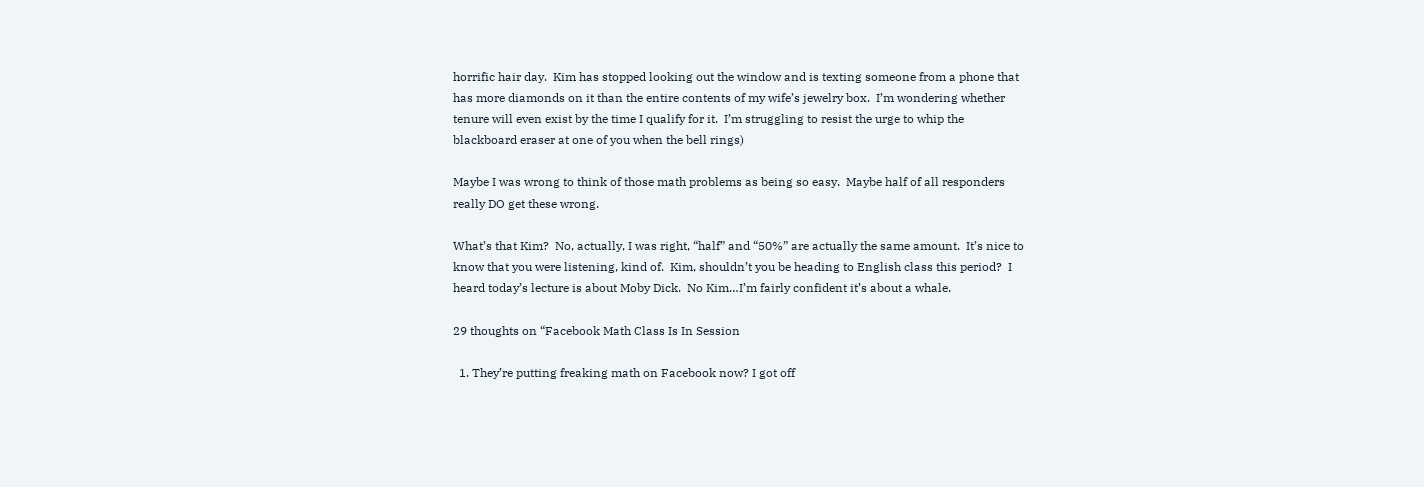horrific hair day.  Kim has stopped looking out the window and is texting someone from a phone that has more diamonds on it than the entire contents of my wife’s jewelry box.  I’m wondering whether tenure will even exist by the time I qualify for it.  I’m struggling to resist the urge to whip the blackboard eraser at one of you when the bell rings)

Maybe I was wrong to think of those math problems as being so easy.  Maybe half of all responders really DO get these wrong.

What’s that Kim?  No, actually, I was right, “half” and “50%” are actually the same amount.  It’s nice to know that you were listening, kind of.  Kim, shouldn’t you be heading to English class this period?  I heard today’s lecture is about Moby Dick.  No Kim…I’m fairly confident it’s about a whale.

29 thoughts on “Facebook Math Class Is In Session

  1. They’re putting freaking math on Facebook now? I got off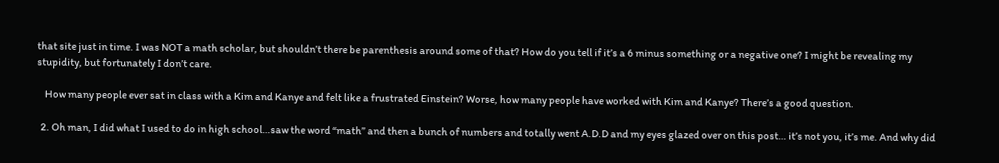that site just in time. I was NOT a math scholar, but shouldn’t there be parenthesis around some of that? How do you tell if it’s a 6 minus something or a negative one? I might be revealing my stupidity, but fortunately I don’t care.

    How many people ever sat in class with a Kim and Kanye and felt like a frustrated Einstein? Worse, how many people have worked with Kim and Kanye? There’s a good question.

  2. Oh man, I did what I used to do in high school…saw the word “math” and then a bunch of numbers and totally went A.D.D and my eyes glazed over on this post… it’s not you, it’s me. And why did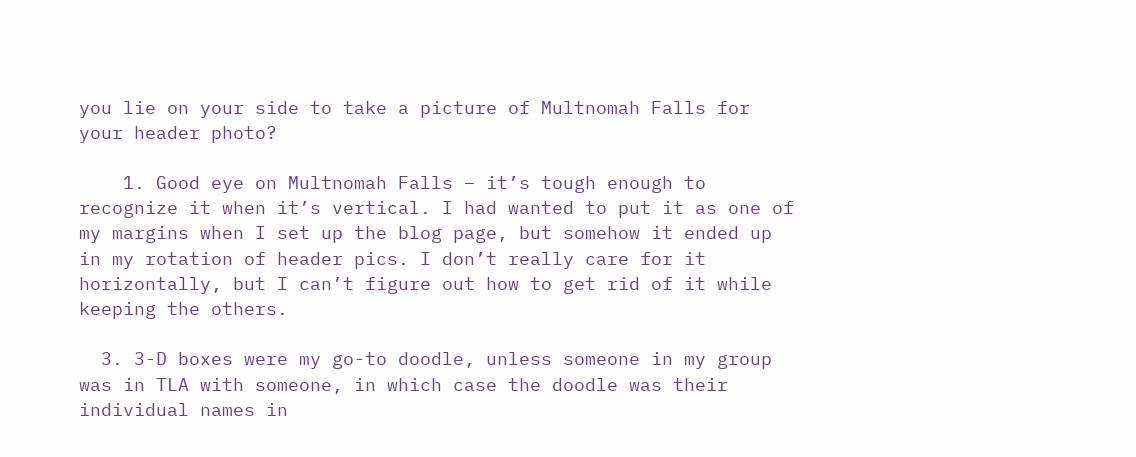you lie on your side to take a picture of Multnomah Falls for your header photo?

    1. Good eye on Multnomah Falls – it’s tough enough to recognize it when it’s vertical. I had wanted to put it as one of my margins when I set up the blog page, but somehow it ended up in my rotation of header pics. I don’t really care for it horizontally, but I can’t figure out how to get rid of it while keeping the others.

  3. 3-D boxes were my go-to doodle, unless someone in my group was in TLA with someone, in which case the doodle was their individual names in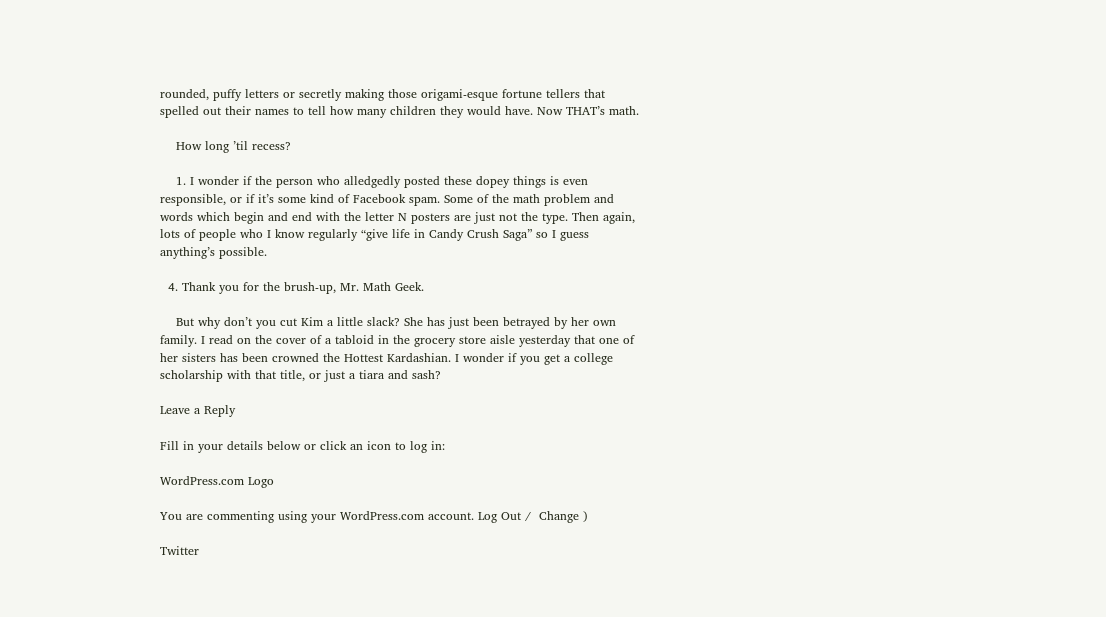rounded, puffy letters or secretly making those origami-esque fortune tellers that spelled out their names to tell how many children they would have. Now THAT’s math.

    How long ’til recess?

    1. I wonder if the person who alledgedly posted these dopey things is even responsible, or if it’s some kind of Facebook spam. Some of the math problem and words which begin and end with the letter N posters are just not the type. Then again, lots of people who I know regularly “give life in Candy Crush Saga” so I guess anything’s possible.

  4. Thank you for the brush-up, Mr. Math Geek.

    But why don’t you cut Kim a little slack? She has just been betrayed by her own family. I read on the cover of a tabloid in the grocery store aisle yesterday that one of her sisters has been crowned the Hottest Kardashian. I wonder if you get a college scholarship with that title, or just a tiara and sash?

Leave a Reply

Fill in your details below or click an icon to log in:

WordPress.com Logo

You are commenting using your WordPress.com account. Log Out /  Change )

Twitter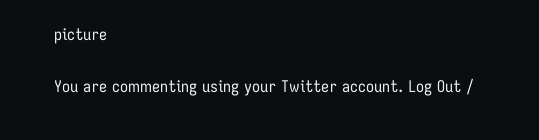picture

You are commenting using your Twitter account. Log Out /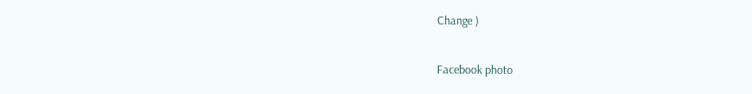Change )

Facebook photo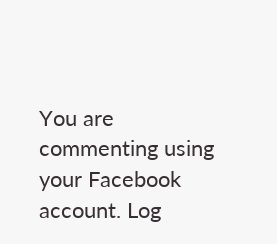You are commenting using your Facebook account. Log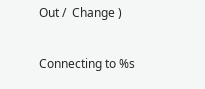Out /  Change )

Connecting to %s